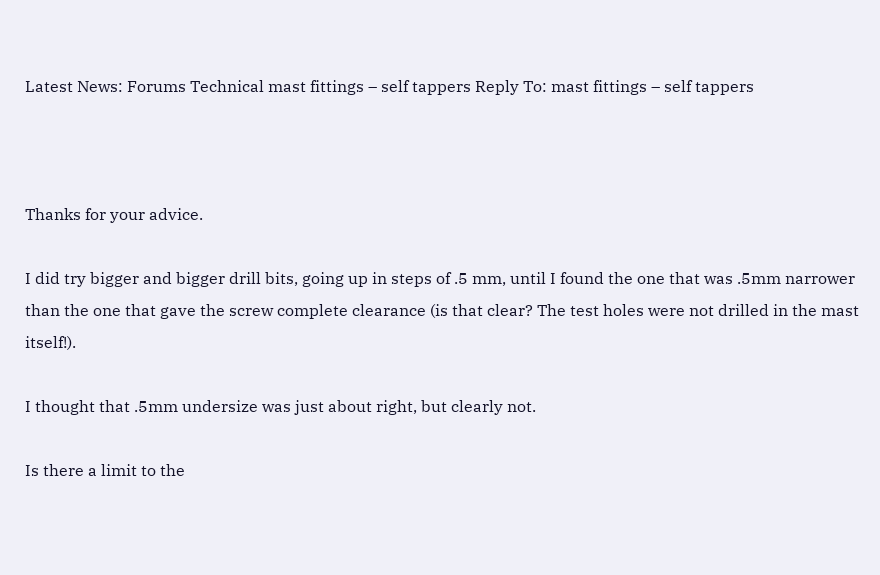Latest News: Forums Technical mast fittings – self tappers Reply To: mast fittings – self tappers



Thanks for your advice.

I did try bigger and bigger drill bits, going up in steps of .5 mm, until I found the one that was .5mm narrower than the one that gave the screw complete clearance (is that clear? The test holes were not drilled in the mast itself!).

I thought that .5mm undersize was just about right, but clearly not.

Is there a limit to the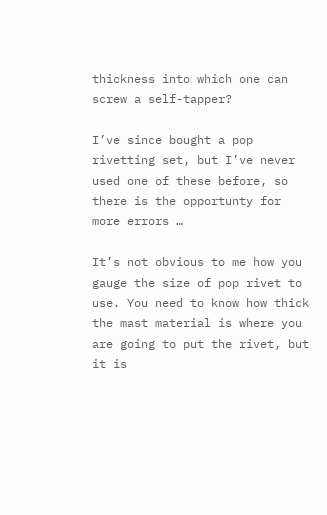thickness into which one can screw a self-tapper?

I’ve since bought a pop rivetting set, but I’ve never used one of these before, so there is the opportunty for more errors …

It’s not obvious to me how you gauge the size of pop rivet to use. You need to know how thick the mast material is where you are going to put the rivet, but it is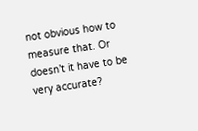not obvious how to measure that. Or doesn’t it have to be very accurate?